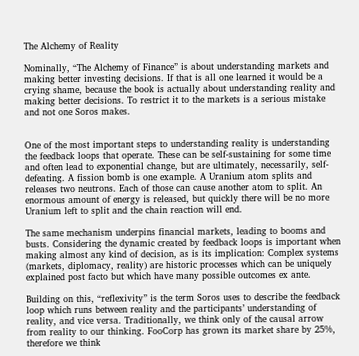The Alchemy of Reality

Nominally, “The Alchemy of Finance” is about understanding markets and making better investing decisions. If that is all one learned it would be a crying shame, because the book is actually about understanding reality and making better decisions. To restrict it to the markets is a serious mistake and not one Soros makes.


One of the most important steps to understanding reality is understanding the feedback loops that operate. These can be self-sustaining for some time and often lead to exponential change, but are ultimately, necessarily, self-defeating. A fission bomb is one example. A Uranium atom splits and releases two neutrons. Each of those can cause another atom to split. An enormous amount of energy is released, but quickly there will be no more Uranium left to split and the chain reaction will end.

The same mechanism underpins financial markets, leading to booms and busts. Considering the dynamic created by feedback loops is important when making almost any kind of decision, as is its implication: Complex systems (markets, diplomacy, reality) are historic processes which can be uniquely explained post facto but which have many possible outcomes ex ante.

Building on this, “reflexivity” is the term Soros uses to describe the feedback loop which runs between reality and the participants’ understanding of reality, and vice versa. Traditionally, we think only of the causal arrow from reality to our thinking. FooCorp has grown its market share by 25%, therefore we think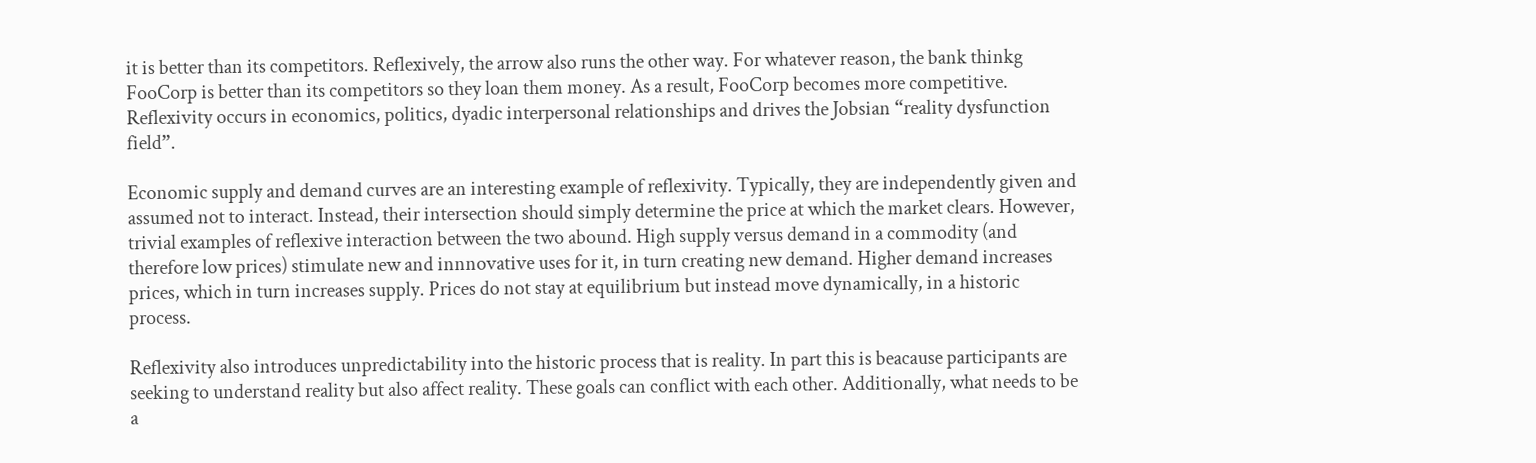it is better than its competitors. Reflexively, the arrow also runs the other way. For whatever reason, the bank thinkg FooCorp is better than its competitors so they loan them money. As a result, FooCorp becomes more competitive. Reflexivity occurs in economics, politics, dyadic interpersonal relationships and drives the Jobsian “reality dysfunction field”.

Economic supply and demand curves are an interesting example of reflexivity. Typically, they are independently given and assumed not to interact. Instead, their intersection should simply determine the price at which the market clears. However, trivial examples of reflexive interaction between the two abound. High supply versus demand in a commodity (and therefore low prices) stimulate new and innnovative uses for it, in turn creating new demand. Higher demand increases prices, which in turn increases supply. Prices do not stay at equilibrium but instead move dynamically, in a historic process.

Reflexivity also introduces unpredictability into the historic process that is reality. In part this is beacause participants are seeking to understand reality but also affect reality. These goals can conflict with each other. Additionally, what needs to be a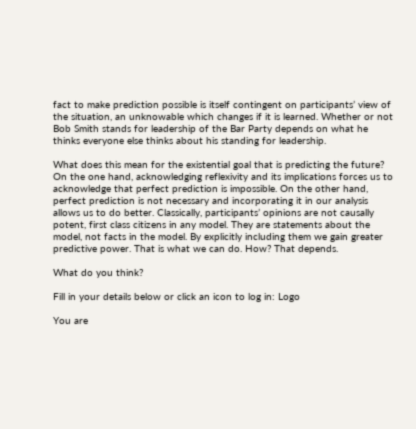fact to make prediction possible is itself contingent on participants’ view of the situation, an unknowable which changes if it is learned. Whether or not Bob Smith stands for leadership of the Bar Party depends on what he thinks everyone else thinks about his standing for leadership.

What does this mean for the existential goal that is predicting the future? On the one hand, acknowledging reflexivity and its implications forces us to acknowledge that perfect prediction is impossible. On the other hand, perfect prediction is not necessary and incorporating it in our analysis allows us to do better. Classically, participants’ opinions are not causally potent, first class citizens in any model. They are statements about the model, not facts in the model. By explicitly including them we gain greater predictive power. That is what we can do. How? That depends.

What do you think?

Fill in your details below or click an icon to log in: Logo

You are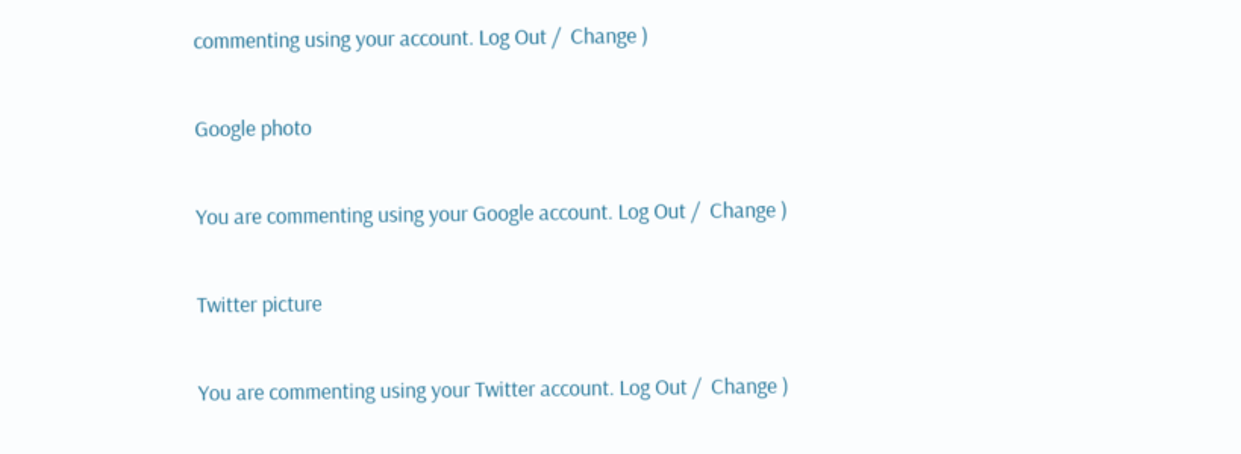commenting using your account. Log Out /  Change )

Google photo

You are commenting using your Google account. Log Out /  Change )

Twitter picture

You are commenting using your Twitter account. Log Out /  Change )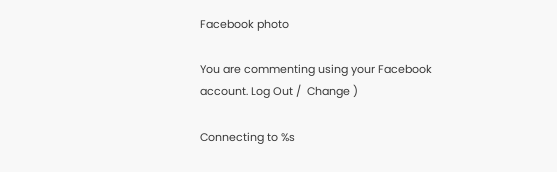Facebook photo

You are commenting using your Facebook account. Log Out /  Change )

Connecting to %s